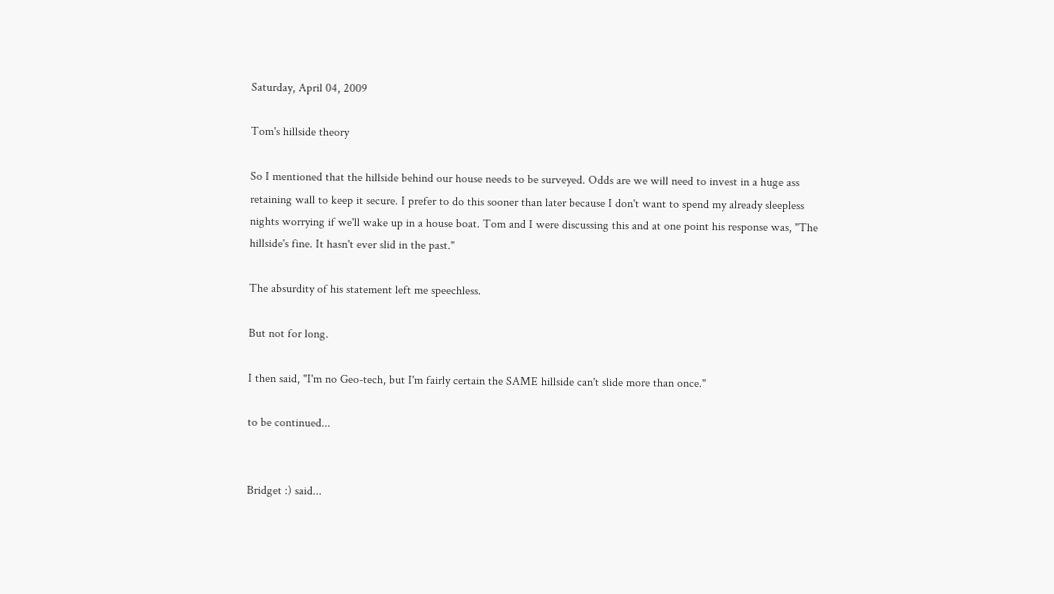Saturday, April 04, 2009

Tom's hillside theory

So I mentioned that the hillside behind our house needs to be surveyed. Odds are we will need to invest in a huge ass retaining wall to keep it secure. I prefer to do this sooner than later because I don't want to spend my already sleepless nights worrying if we'll wake up in a house boat. Tom and I were discussing this and at one point his response was, "The hillside's fine. It hasn't ever slid in the past."

The absurdity of his statement left me speechless.

But not for long.

I then said, "I'm no Geo-tech, but I'm fairly certain the SAME hillside can't slide more than once."

to be continued...


Bridget :) said...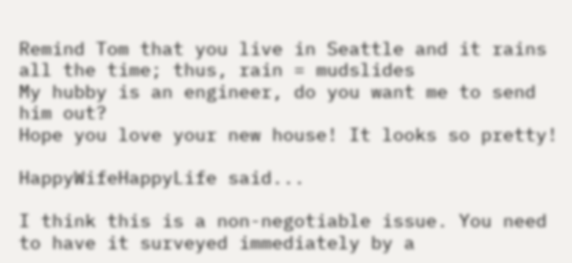Remind Tom that you live in Seattle and it rains all the time; thus, rain = mudslides
My hubby is an engineer, do you want me to send him out?
Hope you love your new house! It looks so pretty!

HappyWifeHappyLife said...

I think this is a non-negotiable issue. You need to have it surveyed immediately by a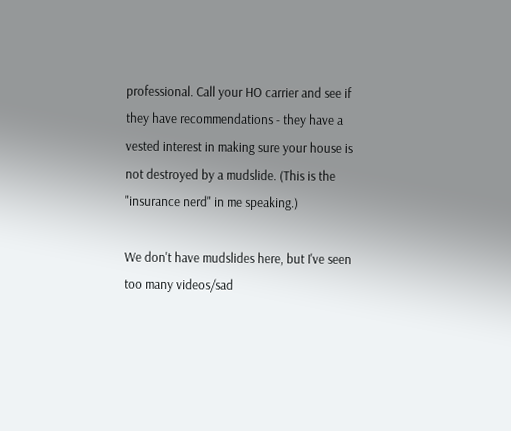professional. Call your HO carrier and see if they have recommendations - they have a vested interest in making sure your house is not destroyed by a mudslide. (This is the "insurance nerd" in me speaking.)

We don't have mudslides here, but I've seen too many videos/sad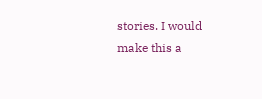stories. I would make this a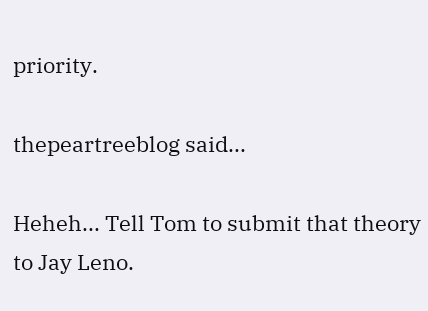priority.

thepeartreeblog said...

Heheh... Tell Tom to submit that theory to Jay Leno.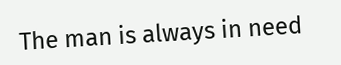The man is always in need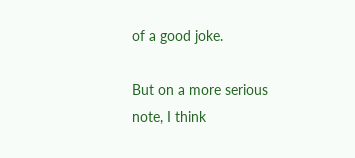of a good joke.

But on a more serious note, I think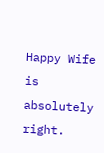Happy Wife is absolutely right.